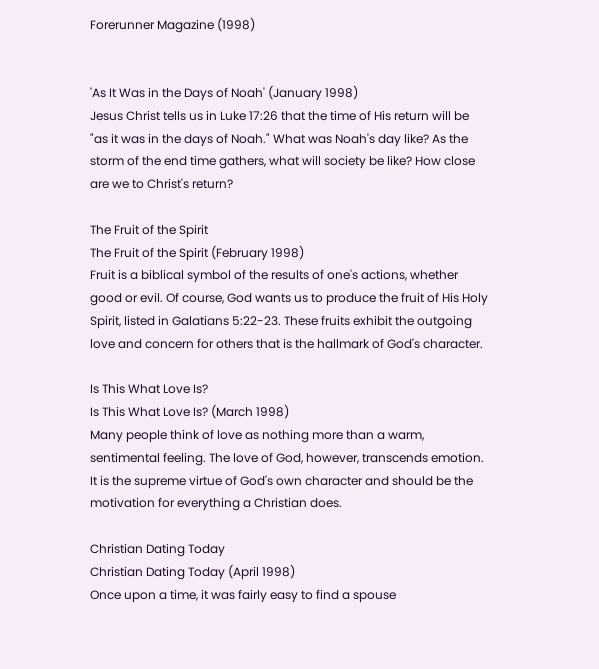Forerunner Magazine (1998)


'As It Was in the Days of Noah' (January 1998)
Jesus Christ tells us in Luke 17:26 that the time of His return will be "as it was in the days of Noah." What was Noah's day like? As the storm of the end time gathers, what will society be like? How close are we to Christ's return?

The Fruit of the Spirit
The Fruit of the Spirit (February 1998)
Fruit is a biblical symbol of the results of one's actions, whether good or evil. Of course, God wants us to produce the fruit of His Holy Spirit, listed in Galatians 5:22-23. These fruits exhibit the outgoing love and concern for others that is the hallmark of God's character.

Is This What Love Is?
Is This What Love Is? (March 1998)
Many people think of love as nothing more than a warm, sentimental feeling. The love of God, however, transcends emotion. It is the supreme virtue of God's own character and should be the motivation for everything a Christian does.

Christian Dating Today
Christian Dating Today (April 1998)
Once upon a time, it was fairly easy to find a spouse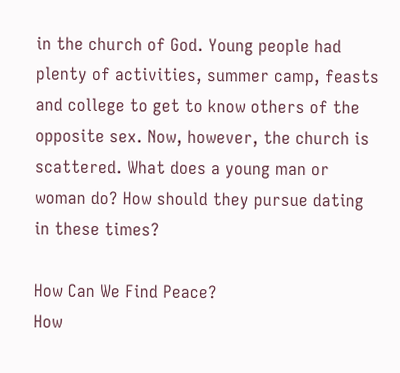in the church of God. Young people had plenty of activities, summer camp, feasts and college to get to know others of the opposite sex. Now, however, the church is scattered. What does a young man or woman do? How should they pursue dating in these times?

How Can We Find Peace?
How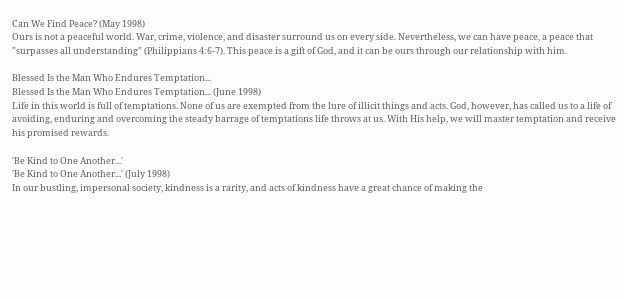Can We Find Peace? (May 1998)
Ours is not a peaceful world. War, crime, violence, and disaster surround us on every side. Nevertheless, we can have peace, a peace that "surpasses all understanding" (Philippians 4:6-7). This peace is a gift of God, and it can be ours through our relationship with him.

Blessed Is the Man Who Endures Temptation...
Blessed Is the Man Who Endures Temptation... (June 1998)
Life in this world is full of temptations. None of us are exempted from the lure of illicit things and acts. God, however, has called us to a life of avoiding, enduring and overcoming the steady barrage of temptations life throws at us. With His help, we will master temptation and receive his promised rewards.

'Be Kind to One Another...'
'Be Kind to One Another...' (July 1998)
In our bustling, impersonal society, kindness is a rarity, and acts of kindness have a great chance of making the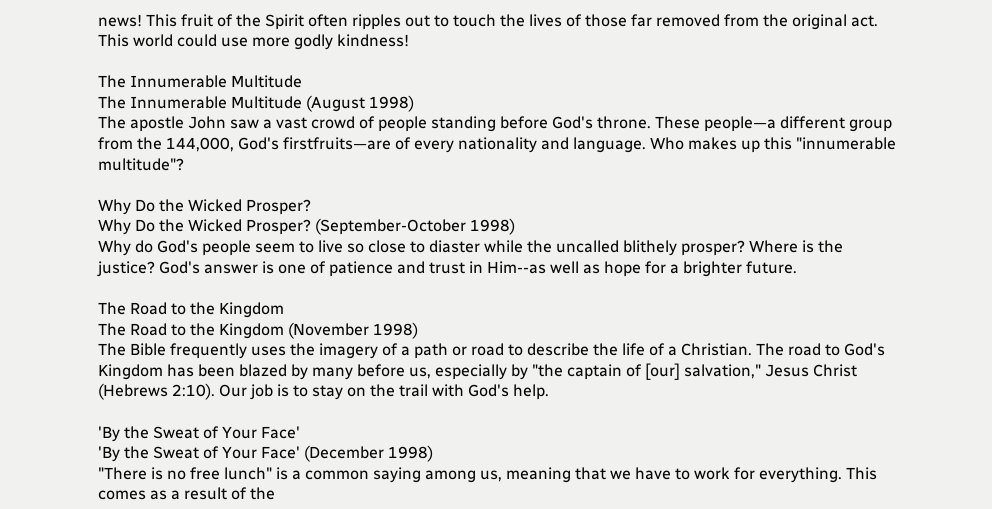news! This fruit of the Spirit often ripples out to touch the lives of those far removed from the original act. This world could use more godly kindness!

The Innumerable Multitude
The Innumerable Multitude (August 1998)
The apostle John saw a vast crowd of people standing before God's throne. These people—a different group from the 144,000, God's firstfruits—are of every nationality and language. Who makes up this "innumerable multitude"?

Why Do the Wicked Prosper?
Why Do the Wicked Prosper? (September-October 1998)
Why do God's people seem to live so close to diaster while the uncalled blithely prosper? Where is the justice? God's answer is one of patience and trust in Him--as well as hope for a brighter future.

The Road to the Kingdom
The Road to the Kingdom (November 1998)
The Bible frequently uses the imagery of a path or road to describe the life of a Christian. The road to God's Kingdom has been blazed by many before us, especially by "the captain of [our] salvation," Jesus Christ (Hebrews 2:10). Our job is to stay on the trail with God's help.

'By the Sweat of Your Face'
'By the Sweat of Your Face' (December 1998)
"There is no free lunch" is a common saying among us, meaning that we have to work for everything. This comes as a result of the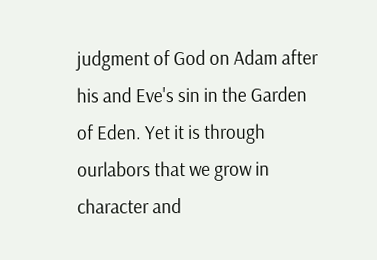judgment of God on Adam after his and Eve's sin in the Garden of Eden. Yet it is through ourlabors that we grow in character and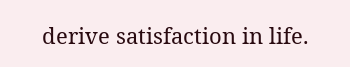derive satisfaction in life.